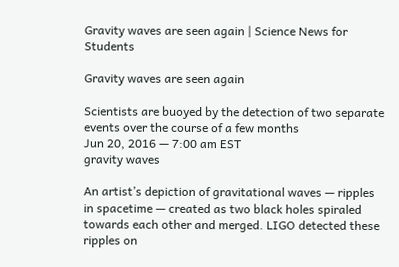Gravity waves are seen again | Science News for Students

Gravity waves are seen again

Scientists are buoyed by the detection of two separate events over the course of a few months
Jun 20, 2016 — 7:00 am EST
gravity waves

An artist’s depiction of gravitational waves — ripples in spacetime — created as two black holes spiraled towards each other and merged. LIGO detected these ripples on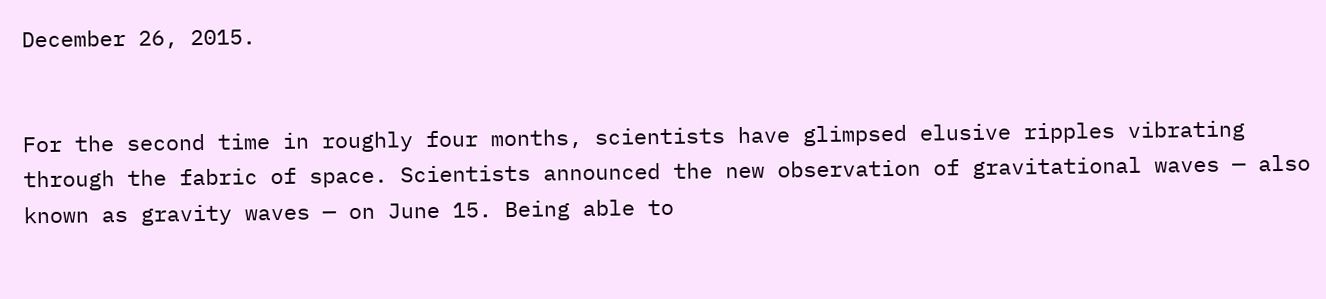December 26, 2015.


For the second time in roughly four months, scientists have glimpsed elusive ripples vibrating through the fabric of space. Scientists announced the new observation of gravitational waves — also known as gravity waves — on June 15. Being able to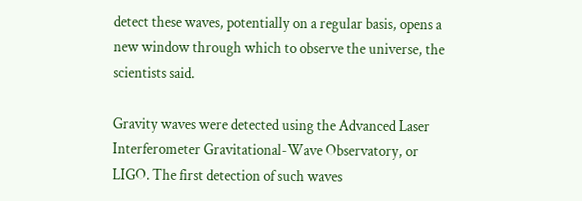detect these waves, potentially on a regular basis, opens a new window through which to observe the universe, the scientists said.

Gravity waves were detected using the Advanced Laser Interferometer Gravitational-Wave Observatory, or LIGO. The first detection of such waves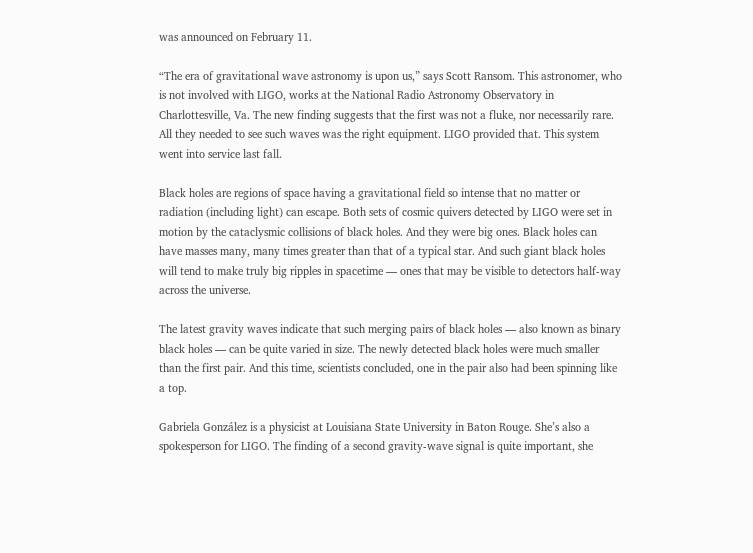was announced on February 11.

“The era of gravitational wave astronomy is upon us,” says Scott Ransom. This astronomer, who is not involved with LIGO, works at the National Radio Astronomy Observatory in Charlottesville, Va. The new finding suggests that the first was not a fluke, nor necessarily rare. All they needed to see such waves was the right equipment. LIGO provided that. This system went into service last fall.

Black holes are regions of space having a gravitational field so intense that no matter or radiation (including light) can escape. Both sets of cosmic quivers detected by LIGO were set in motion by the cataclysmic collisions of black holes. And they were big ones. Black holes can have masses many, many times greater than that of a typical star. And such giant black holes will tend to make truly big ripples in spacetime — ones that may be visible to detectors half-way across the universe.

The latest gravity waves indicate that such merging pairs of black holes — also known as binary black holes — can be quite varied in size. The newly detected black holes were much smaller than the first pair. And this time, scientists concluded, one in the pair also had been spinning like a top.

Gabriela González is a physicist at Louisiana State University in Baton Rouge. She’s also a spokesperson for LIGO. The finding of a second gravity-wave signal is quite important, she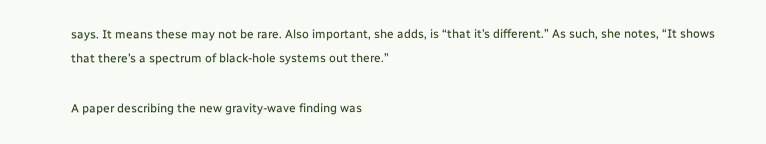says. It means these may not be rare. Also important, she adds, is “that it’s different.” As such, she notes, “It shows that there’s a spectrum of black-hole systems out there.”

A paper describing the new gravity-wave finding was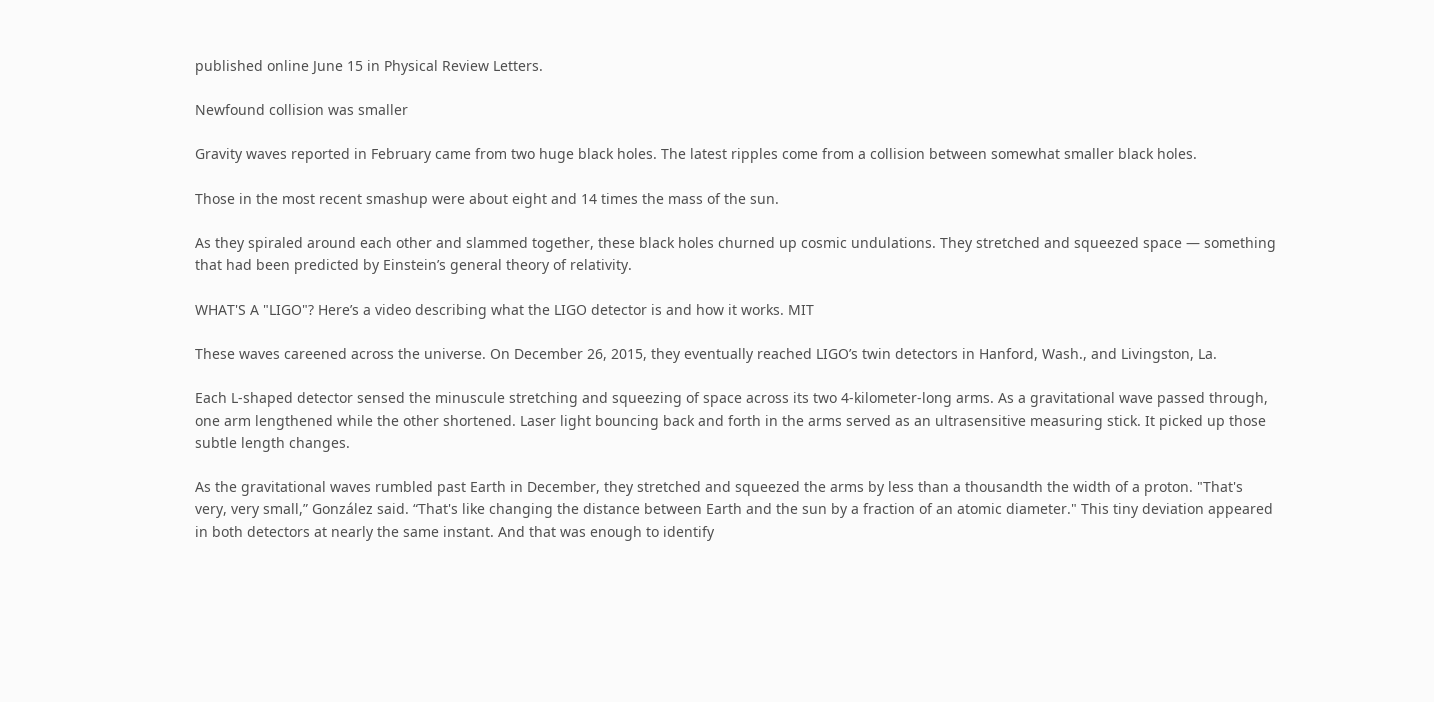published online June 15 in Physical Review Letters.

Newfound collision was smaller

Gravity waves reported in February came from two huge black holes. The latest ripples come from a collision between somewhat smaller black holes.

Those in the most recent smashup were about eight and 14 times the mass of the sun.

As they spiraled around each other and slammed together, these black holes churned up cosmic undulations. They stretched and squeezed space — something that had been predicted by Einstein’s general theory of relativity.

WHAT'S A "LIGO"? Here’s a video describing what the LIGO detector is and how it works. MIT

These waves careened across the universe. On December 26, 2015, they eventually reached LIGO’s twin detectors in Hanford, Wash., and Livingston, La.

Each L-shaped detector sensed the minuscule stretching and squeezing of space across its two 4-kilometer-long arms. As a gravitational wave passed through, one arm lengthened while the other shortened. Laser light bouncing back and forth in the arms served as an ultrasensitive measuring stick. It picked up those subtle length changes.

As the gravitational waves rumbled past Earth in December, they stretched and squeezed the arms by less than a thousandth the width of a proton. "That's very, very small,” González said. “That's like changing the distance between Earth and the sun by a fraction of an atomic diameter." This tiny deviation appeared in both detectors at nearly the same instant. And that was enough to identify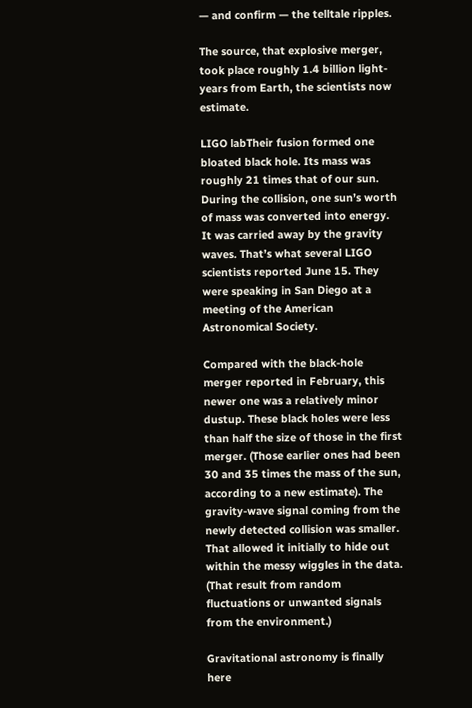— and confirm — the telltale ripples.

The source, that explosive merger, took place roughly 1.4 billion light-years from Earth, the scientists now estimate.

LIGO labTheir fusion formed one bloated black hole. Its mass was roughly 21 times that of our sun. During the collision, one sun’s worth of mass was converted into energy. It was carried away by the gravity waves. That’s what several LIGO scientists reported June 15. They were speaking in San Diego at a meeting of the American Astronomical Society.

Compared with the black-hole merger reported in February, this newer one was a relatively minor dustup. These black holes were less than half the size of those in the first merger. (Those earlier ones had been 30 and 35 times the mass of the sun, according to a new estimate). The gravity-wave signal coming from the newly detected collision was smaller. That allowed it initially to hide out within the messy wiggles in the data. (That result from random fluctuations or unwanted signals from the environment.)

Gravitational astronomy is finally here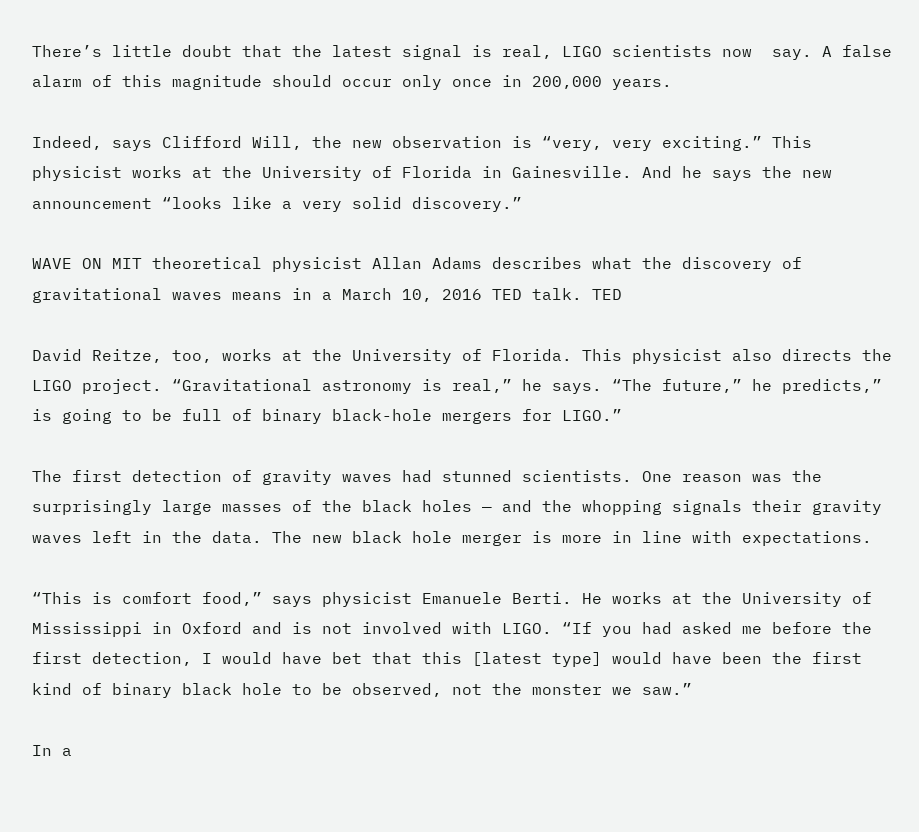There’s little doubt that the latest signal is real, LIGO scientists now  say. A false alarm of this magnitude should occur only once in 200,000 years.

Indeed, says Clifford Will, the new observation is “very, very exciting.” This physicist works at the University of Florida in Gainesville. And he says the new announcement “looks like a very solid discovery.”

WAVE ON MIT theoretical physicist Allan Adams describes what the discovery of gravitational waves means in a March 10, 2016 TED talk. TED

David Reitze, too, works at the University of Florida. This physicist also directs the LIGO project. “Gravitational astronomy is real,” he says. “The future,” he predicts,” is going to be full of binary black-hole mergers for LIGO.”

The first detection of gravity waves had stunned scientists. One reason was the surprisingly large masses of the black holes — and the whopping signals their gravity waves left in the data. The new black hole merger is more in line with expectations.

“This is comfort food,” says physicist Emanuele Berti. He works at the University of Mississippi in Oxford and is not involved with LIGO. “If you had asked me before the first detection, I would have bet that this [latest type] would have been the first kind of binary black hole to be observed, not the monster we saw.”

In a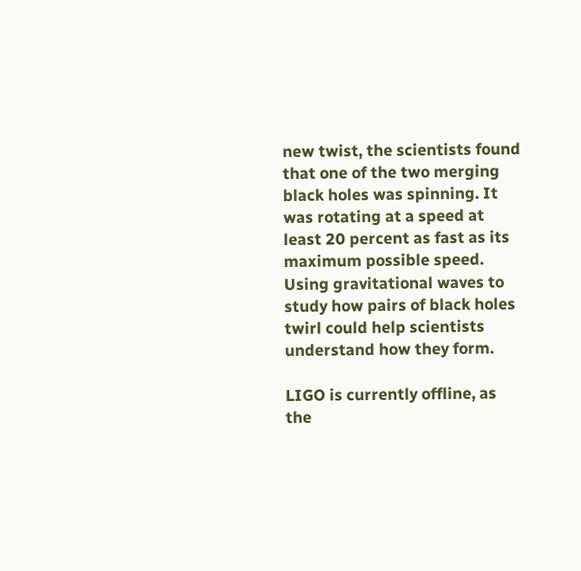new twist, the scientists found that one of the two merging black holes was spinning. It was rotating at a speed at least 20 percent as fast as its maximum possible speed. Using gravitational waves to study how pairs of black holes twirl could help scientists understand how they form.

LIGO is currently offline, as the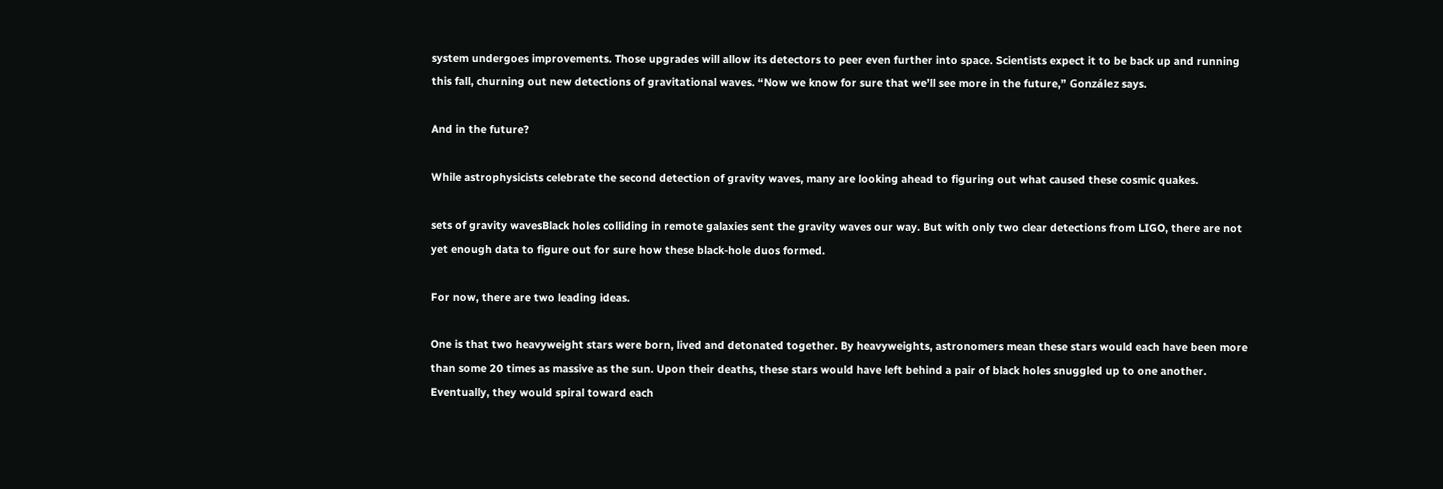system undergoes improvements. Those upgrades will allow its detectors to peer even further into space. Scientists expect it to be back up and running this fall, churning out new detections of gravitational waves. “Now we know for sure that we’ll see more in the future,” González says.

And in the future?

While astrophysicists celebrate the second detection of gravity waves, many are looking ahead to figuring out what caused these cosmic quakes.

sets of gravity wavesBlack holes colliding in remote galaxies sent the gravity waves our way. But with only two clear detections from LIGO, there are not yet enough data to figure out for sure how these black-hole duos formed.

For now, there are two leading ideas.

One is that two heavyweight stars were born, lived and detonated together. By heavyweights, astronomers mean these stars would each have been more than some 20 times as massive as the sun. Upon their deaths, these stars would have left behind a pair of black holes snuggled up to one another. Eventually, they would spiral toward each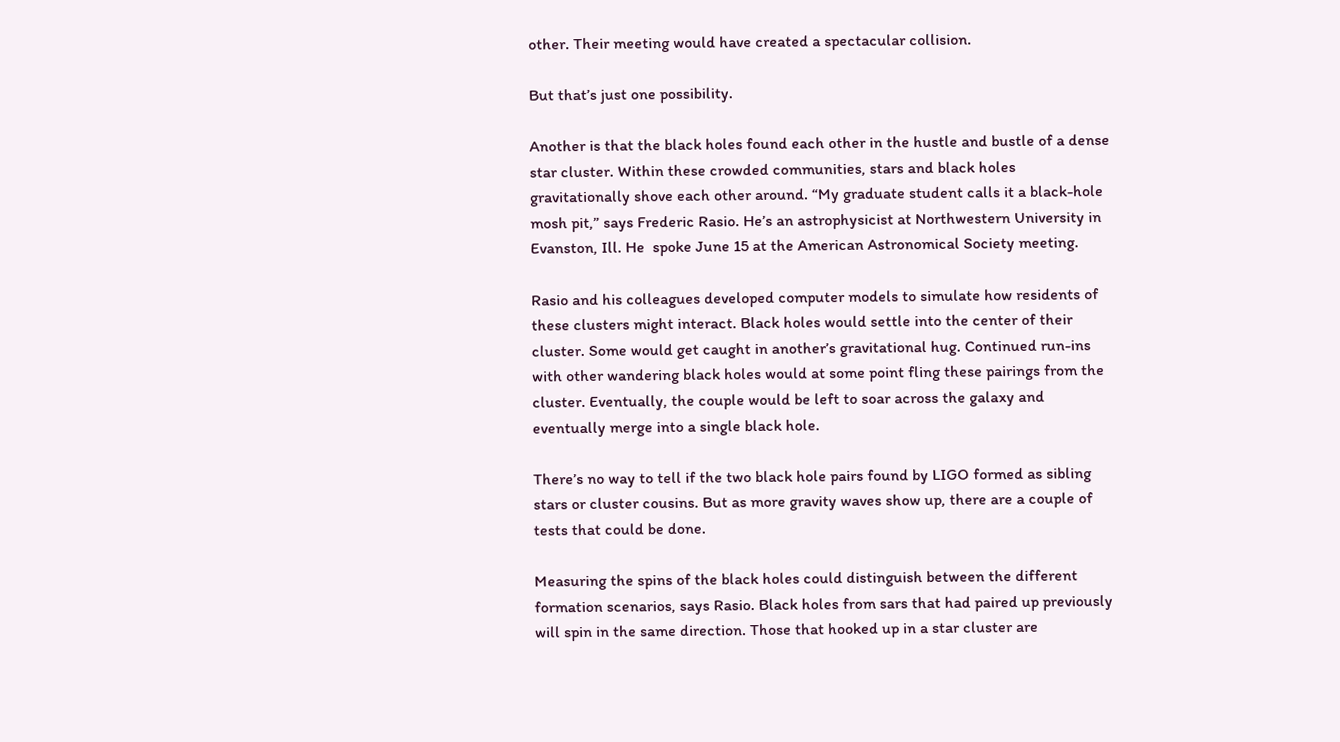other. Their meeting would have created a spectacular collision.

But that’s just one possibility.

Another is that the black holes found each other in the hustle and bustle of a dense star cluster. Within these crowded communities, stars and black holes gravitationally shove each other around. “My graduate student calls it a black-hole mosh pit,” says Frederic Rasio. He’s an astrophysicist at Northwestern University in Evanston, Ill. He  spoke June 15 at the American Astronomical Society meeting.

Rasio and his colleagues developed computer models to simulate how residents of these clusters might interact. Black holes would settle into the center of their cluster. Some would get caught in another’s gravitational hug. Continued run-ins with other wandering black holes would at some point fling these pairings from the cluster. Eventually, the couple would be left to soar across the galaxy and eventually merge into a single black hole.

There’s no way to tell if the two black hole pairs found by LIGO formed as sibling stars or cluster cousins. But as more gravity waves show up, there are a couple of tests that could be done.

Measuring the spins of the black holes could distinguish between the different formation scenarios, says Rasio. Black holes from sars that had paired up previously will spin in the same direction. Those that hooked up in a star cluster are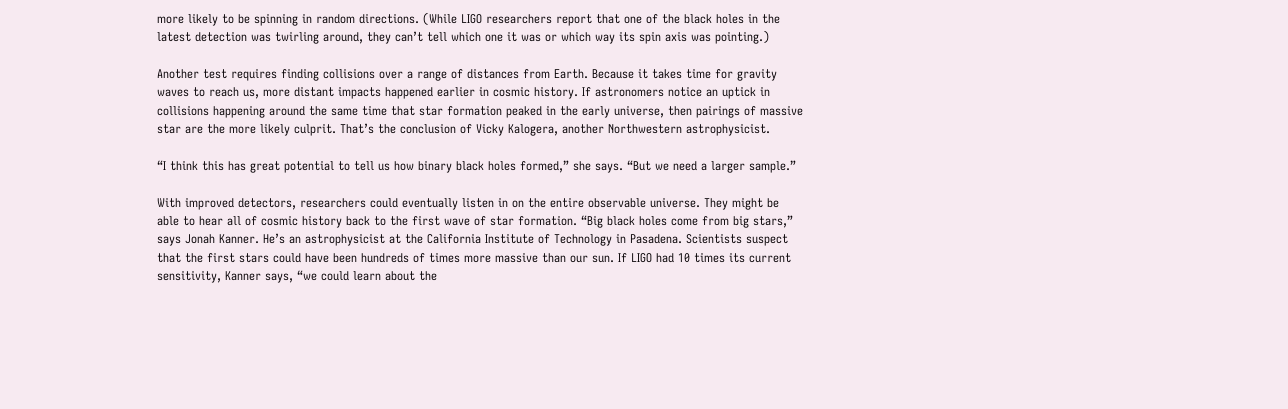more likely to be spinning in random directions. (While LIGO researchers report that one of the black holes in the latest detection was twirling around, they can’t tell which one it was or which way its spin axis was pointing.)

Another test requires finding collisions over a range of distances from Earth. Because it takes time for gravity waves to reach us, more distant impacts happened earlier in cosmic history. If astronomers notice an uptick in collisions happening around the same time that star formation peaked in the early universe, then pairings of massive star are the more likely culprit. That’s the conclusion of Vicky Kalogera, another Northwestern astrophysicist.

“I think this has great potential to tell us how binary black holes formed,” she says. “But we need a larger sample.”

With improved detectors, researchers could eventually listen in on the entire observable universe. They might be able to hear all of cosmic history back to the first wave of star formation. “Big black holes come from big stars,” says Jonah Kanner. He’s an astrophysicist at the California Institute of Technology in Pasadena. Scientists suspect that the first stars could have been hundreds of times more massive than our sun. If LIGO had 10 times its current sensitivity, Kanner says, “we could learn about the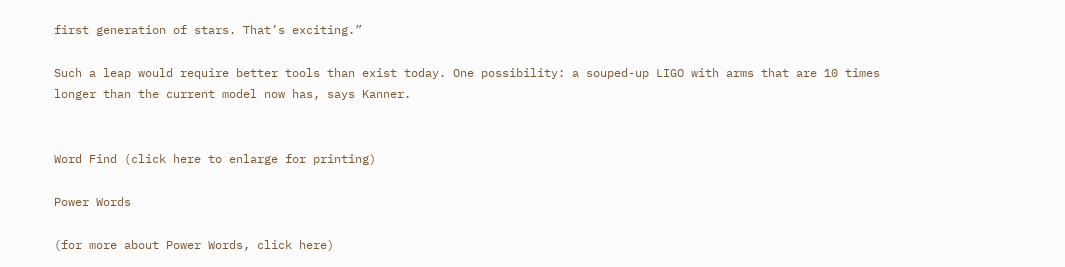first generation of stars. That’s exciting.”

Such a leap would require better tools than exist today. One possibility: a souped-up LIGO with arms that are 10 times longer than the current model now has, says Kanner.


Word Find (click here to enlarge for printing)

Power Words

(for more about Power Words, click here)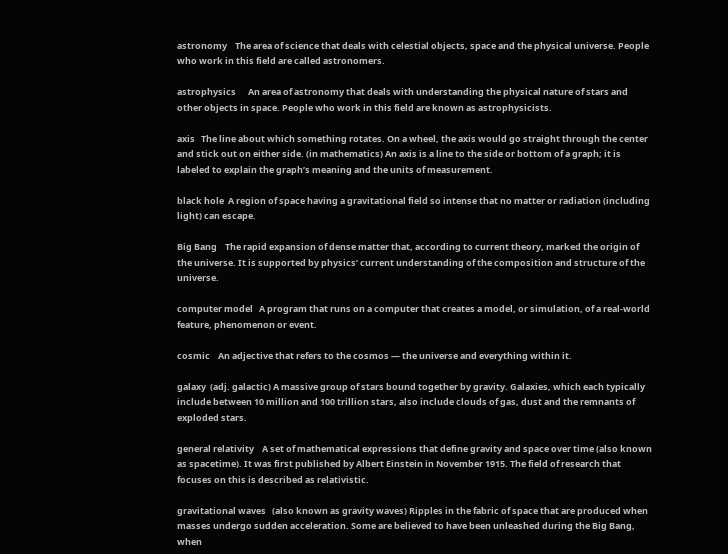astronomy    The area of science that deals with celestial objects, space and the physical universe. People who work in this field are called astronomers.

astrophysics      An area of astronomy that deals with understanding the physical nature of stars and other objects in space. People who work in this field are known as astrophysicists.

axis   The line about which something rotates. On a wheel, the axis would go straight through the center and stick out on either side. (in mathematics) An axis is a line to the side or bottom of a graph; it is labeled to explain the graph’s meaning and the units of measurement.

black hole  A region of space having a gravitational field so intense that no matter or radiation (including light) can escape.

Big Bang    The rapid expansion of dense matter that, according to current theory, marked the origin of the universe. It is supported by physics’ current understanding of the composition and structure of the universe.

computer model   A program that runs on a computer that creates a model, or simulation, of a real-world feature, phenomenon or event.

cosmic    An adjective that refers to the cosmos — the universe and everything within it.

galaxy  (adj. galactic) A massive group of stars bound together by gravity. Galaxies, which each typically include between 10 million and 100 trillion stars, also include clouds of gas, dust and the remnants of exploded stars.

general relativity    A set of mathematical expressions that define gravity and space over time (also known as spacetime). It was first published by Albert Einstein in November 1915. The field of research that focuses on this is described as relativistic.

gravitational waves   (also known as gravity waves) Ripples in the fabric of space that are produced when masses undergo sudden acceleration. Some are believed to have been unleashed during the Big Bang, when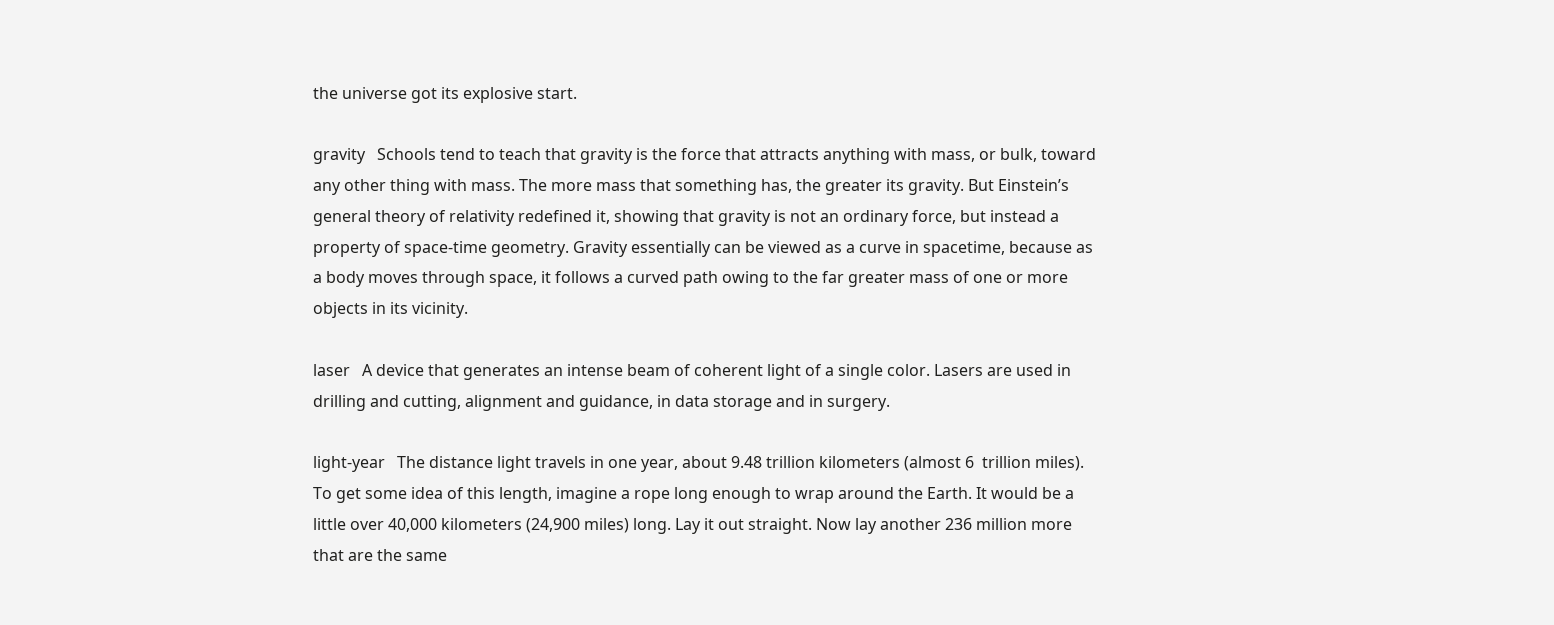the universe got its explosive start.

gravity   Schools tend to teach that gravity is the force that attracts anything with mass, or bulk, toward any other thing with mass. The more mass that something has, the greater its gravity. But Einstein’s general theory of relativity redefined it, showing that gravity is not an ordinary force, but instead a property of space-time geometry. Gravity essentially can be viewed as a curve in spacetime, because as a body moves through space, it follows a curved path owing to the far greater mass of one or more objects in its vicinity.

laser   A device that generates an intense beam of coherent light of a single color. Lasers are used in drilling and cutting, alignment and guidance, in data storage and in surgery.

light-year   The distance light travels in one year, about 9.48 trillion kilometers (almost 6  trillion miles). To get some idea of this length, imagine a rope long enough to wrap around the Earth. It would be a little over 40,000 kilometers (24,900 miles) long. Lay it out straight. Now lay another 236 million more that are the same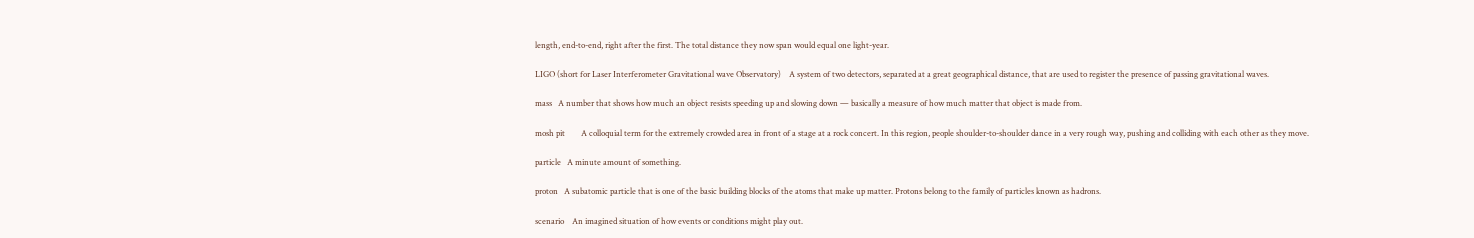length, end-to-end, right after the first. The total distance they now span would equal one light-year.

LIGO (short for Laser Interferometer Gravitational wave Observatory)    A system of two detectors, separated at a great geographical distance, that are used to register the presence of passing gravitational waves.

mass   A number that shows how much an object resists speeding up and slowing down — basically a measure of how much matter that object is made from.

mosh pit        A colloquial term for the extremely crowded area in front of a stage at a rock concert. In this region, people shoulder-to-shoulder dance in a very rough way, pushing and colliding with each other as they move.

particle   A minute amount of something.

proton   A subatomic particle that is one of the basic building blocks of the atoms that make up matter. Protons belong to the family of particles known as hadrons.

scenario    An imagined situation of how events or conditions might play out.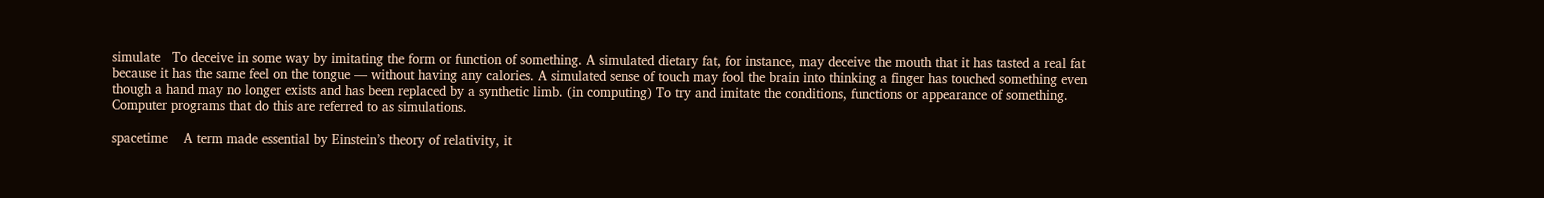simulate   To deceive in some way by imitating the form or function of something. A simulated dietary fat, for instance, may deceive the mouth that it has tasted a real fat because it has the same feel on the tongue — without having any calories. A simulated sense of touch may fool the brain into thinking a finger has touched something even though a hand may no longer exists and has been replaced by a synthetic limb. (in computing) To try and imitate the conditions, functions or appearance of something. Computer programs that do this are referred to as simulations.

spacetime    A term made essential by Einstein’s theory of relativity, it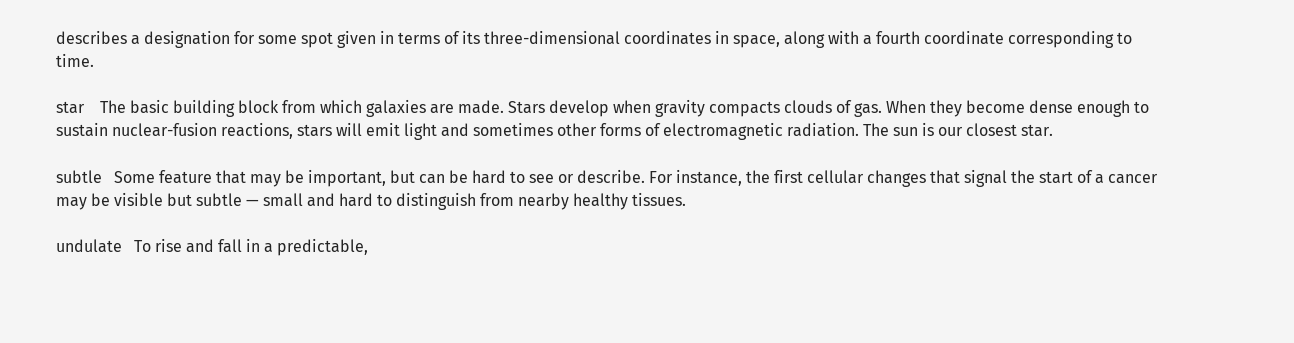describes a designation for some spot given in terms of its three-dimensional coordinates in space, along with a fourth coordinate corresponding to time.

star    The basic building block from which galaxies are made. Stars develop when gravity compacts clouds of gas. When they become dense enough to sustain nuclear-fusion reactions, stars will emit light and sometimes other forms of electromagnetic radiation. The sun is our closest star.

subtle   Some feature that may be important, but can be hard to see or describe. For instance, the first cellular changes that signal the start of a cancer may be visible but subtle — small and hard to distinguish from nearby healthy tissues.

undulate   To rise and fall in a predictable,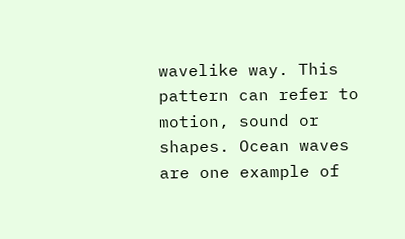wavelike way. This pattern can refer to motion, sound or shapes. Ocean waves are one example of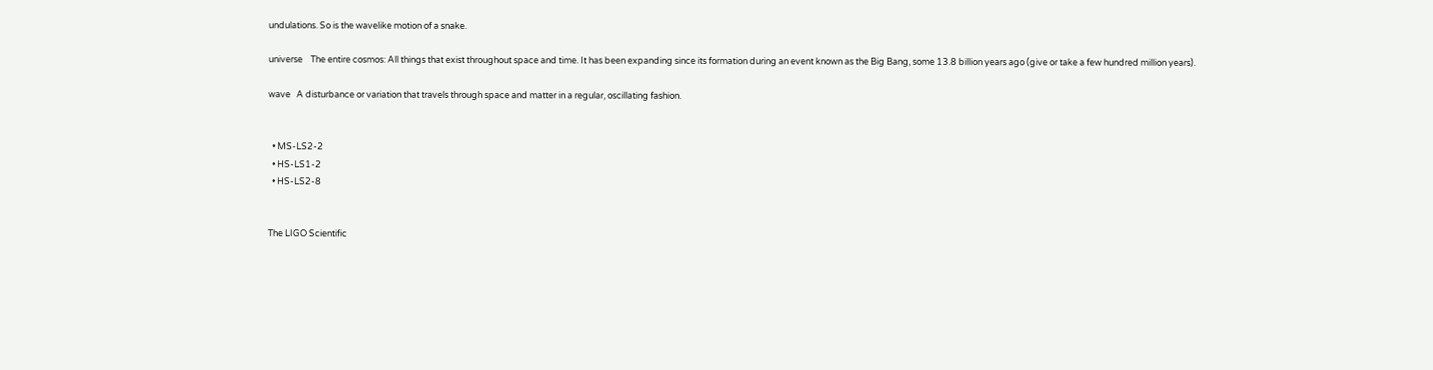undulations. So is the wavelike motion of a snake.

universe    The entire cosmos: All things that exist throughout space and time. It has been expanding since its formation during an event known as the Big Bang, some 13.8 billion years ago (give or take a few hundred million years).

wave   A disturbance or variation that travels through space and matter in a regular, oscillating fashion.


  • MS-LS2-2
  • HS-LS1-2
  • HS-LS2-8


The LIGO Scientific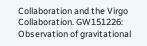Collaboration and the Virgo Collaboration. GW151226: Observation of gravitational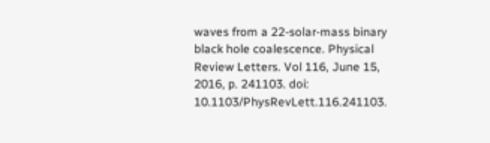waves from a 22-solar-mass binary black hole coalescence. Physical Review Letters. Vol 116, June 15, 2016, p. 241103. doi: 10.1103/PhysRevLett.116.241103.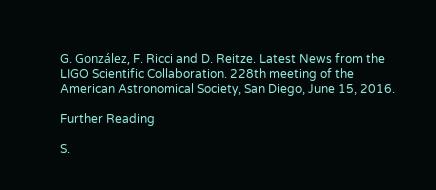G. González, F. Ricci and D. Reitze. Latest News from the LIGO Scientific Collaboration. 228th meeting of the American Astronomical Society, San Diego, June 15, 2016.

Further Reading

S.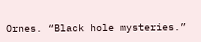Ornes. “Black hole mysteries.”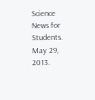Science News for Students. May 29, 2013.